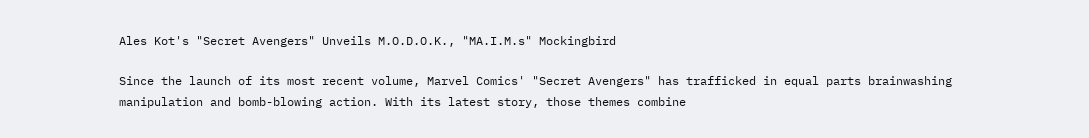Ales Kot's "Secret Avengers" Unveils M.O.D.O.K., "MA.I.M.s" Mockingbird

Since the launch of its most recent volume, Marvel Comics' "Secret Avengers" has trafficked in equal parts brainwashing manipulation and bomb-blowing action. With its latest story, those themes combine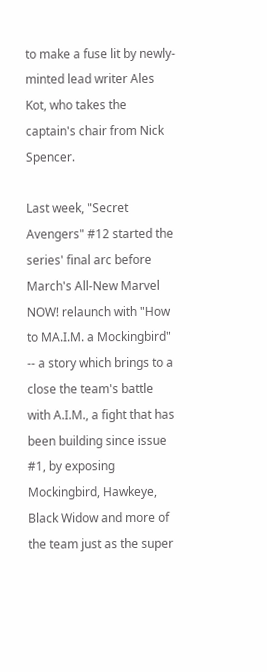to make a fuse lit by newly-minted lead writer Ales Kot, who takes the captain's chair from Nick Spencer.

Last week, "Secret Avengers" #12 started the series' final arc before March's All-New Marvel NOW! relaunch with "How to MA.I.M. a Mockingbird" -- a story which brings to a close the team's battle with A.I.M., a fight that has been building since issue #1, by exposing Mockingbird, Hawkeye, Black Widow and more of the team just as the super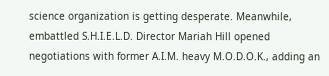science organization is getting desperate. Meanwhile, embattled S.H.I.E.L.D. Director Mariah Hill opened negotiations with former A.I.M. heavy M.O.D.O.K., adding an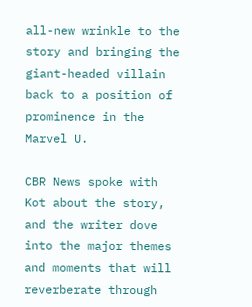all-new wrinkle to the story and bringing the giant-headed villain back to a position of prominence in the Marvel U.

CBR News spoke with Kot about the story, and the writer dove into the major themes and moments that will reverberate through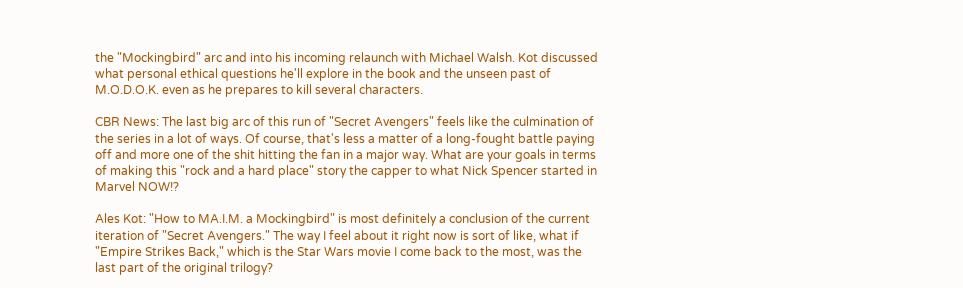the "Mockingbird" arc and into his incoming relaunch with Michael Walsh. Kot discussed what personal ethical questions he'll explore in the book and the unseen past of M.O.D.O.K. even as he prepares to kill several characters.

CBR News: The last big arc of this run of "Secret Avengers" feels like the culmination of the series in a lot of ways. Of course, that's less a matter of a long-fought battle paying off and more one of the shit hitting the fan in a major way. What are your goals in terms of making this "rock and a hard place" story the capper to what Nick Spencer started in Marvel NOW!?

Ales Kot: "How to MA.I.M. a Mockingbird" is most definitely a conclusion of the current iteration of "Secret Avengers." The way I feel about it right now is sort of like, what if "Empire Strikes Back," which is the Star Wars movie I come back to the most, was the last part of the original trilogy?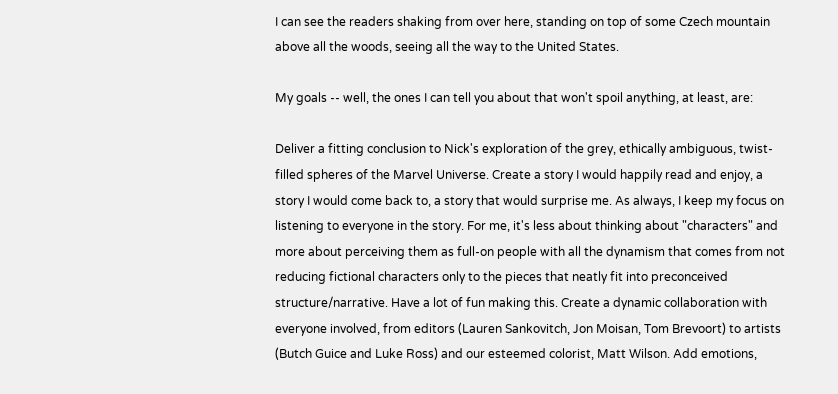I can see the readers shaking from over here, standing on top of some Czech mountain above all the woods, seeing all the way to the United States.

My goals -- well, the ones I can tell you about that won't spoil anything, at least, are:

Deliver a fitting conclusion to Nick's exploration of the grey, ethically ambiguous, twist-filled spheres of the Marvel Universe. Create a story I would happily read and enjoy, a story I would come back to, a story that would surprise me. As always, I keep my focus on listening to everyone in the story. For me, it's less about thinking about "characters" and more about perceiving them as full-on people with all the dynamism that comes from not reducing fictional characters only to the pieces that neatly fit into preconceived structure/narrative. Have a lot of fun making this. Create a dynamic collaboration with everyone involved, from editors (Lauren Sankovitch, Jon Moisan, Tom Brevoort) to artists (Butch Guice and Luke Ross) and our esteemed colorist, Matt Wilson. Add emotions,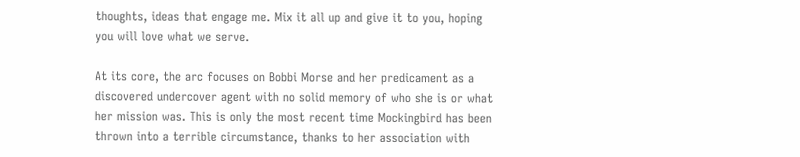thoughts, ideas that engage me. Mix it all up and give it to you, hoping you will love what we serve.

At its core, the arc focuses on Bobbi Morse and her predicament as a discovered undercover agent with no solid memory of who she is or what her mission was. This is only the most recent time Mockingbird has been thrown into a terrible circumstance, thanks to her association with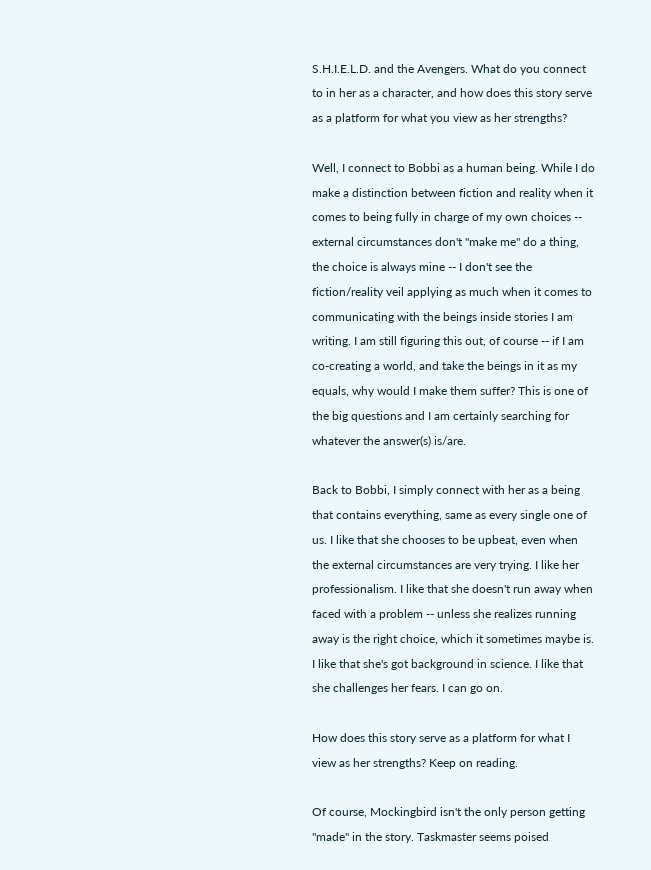S.H.I.E.L.D. and the Avengers. What do you connect to in her as a character, and how does this story serve as a platform for what you view as her strengths?

Well, I connect to Bobbi as a human being. While I do make a distinction between fiction and reality when it comes to being fully in charge of my own choices -- external circumstances don't "make me" do a thing, the choice is always mine -- I don't see the fiction/reality veil applying as much when it comes to communicating with the beings inside stories I am writing. I am still figuring this out, of course -- if I am co-creating a world, and take the beings in it as my equals, why would I make them suffer? This is one of the big questions and I am certainly searching for whatever the answer(s) is/are.

Back to Bobbi, I simply connect with her as a being that contains everything, same as every single one of us. I like that she chooses to be upbeat, even when the external circumstances are very trying. I like her professionalism. I like that she doesn't run away when faced with a problem -- unless she realizes running away is the right choice, which it sometimes maybe is. I like that she's got background in science. I like that she challenges her fears. I can go on.

How does this story serve as a platform for what I view as her strengths? Keep on reading.

Of course, Mockingbird isn't the only person getting "made" in the story. Taskmaster seems poised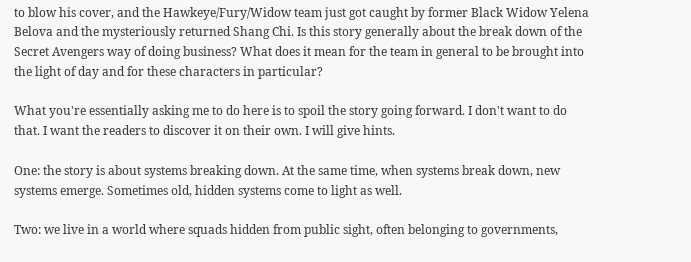to blow his cover, and the Hawkeye/Fury/Widow team just got caught by former Black Widow Yelena Belova and the mysteriously returned Shang Chi. Is this story generally about the break down of the Secret Avengers way of doing business? What does it mean for the team in general to be brought into the light of day and for these characters in particular?

What you're essentially asking me to do here is to spoil the story going forward. I don't want to do that. I want the readers to discover it on their own. I will give hints.

One: the story is about systems breaking down. At the same time, when systems break down, new systems emerge. Sometimes old, hidden systems come to light as well.

Two: we live in a world where squads hidden from public sight, often belonging to governments,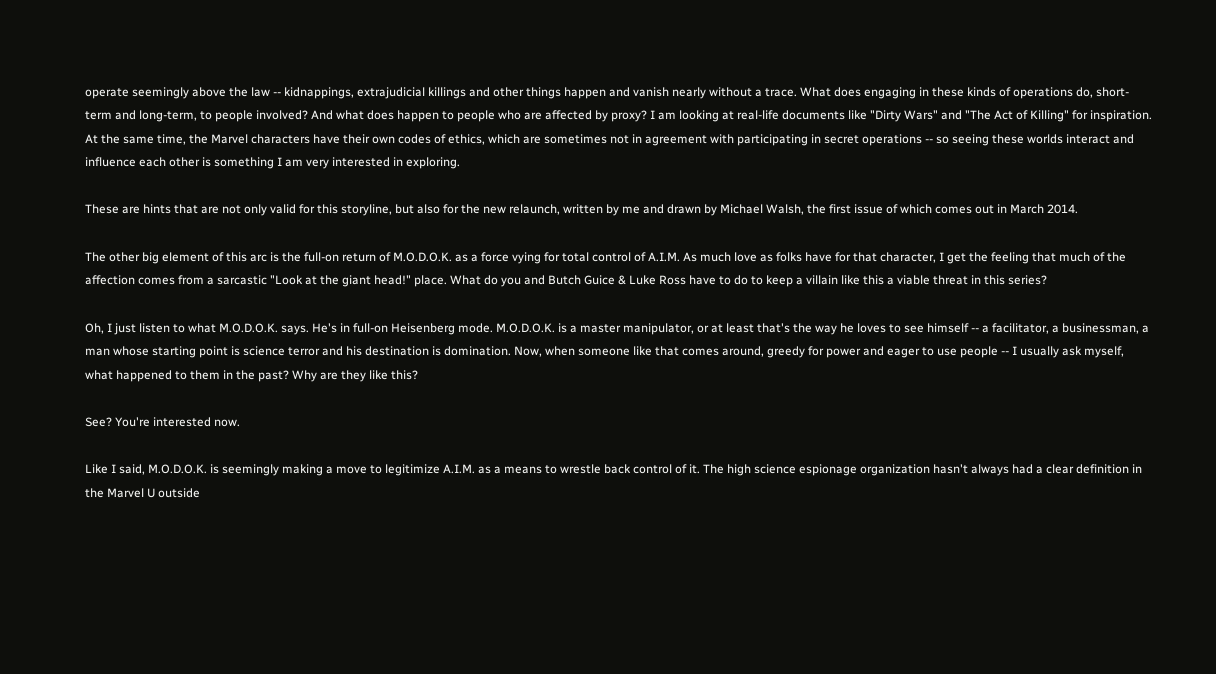operate seemingly above the law -- kidnappings, extrajudicial killings and other things happen and vanish nearly without a trace. What does engaging in these kinds of operations do, short-term and long-term, to people involved? And what does happen to people who are affected by proxy? I am looking at real-life documents like "Dirty Wars" and "The Act of Killing" for inspiration. At the same time, the Marvel characters have their own codes of ethics, which are sometimes not in agreement with participating in secret operations -- so seeing these worlds interact and influence each other is something I am very interested in exploring.

These are hints that are not only valid for this storyline, but also for the new relaunch, written by me and drawn by Michael Walsh, the first issue of which comes out in March 2014.

The other big element of this arc is the full-on return of M.O.D.O.K. as a force vying for total control of A.I.M. As much love as folks have for that character, I get the feeling that much of the affection comes from a sarcastic "Look at the giant head!" place. What do you and Butch Guice & Luke Ross have to do to keep a villain like this a viable threat in this series?

Oh, I just listen to what M.O.D.O.K. says. He's in full-on Heisenberg mode. M.O.D.O.K. is a master manipulator, or at least that's the way he loves to see himself -- a facilitator, a businessman, a man whose starting point is science terror and his destination is domination. Now, when someone like that comes around, greedy for power and eager to use people -- I usually ask myself, what happened to them in the past? Why are they like this?

See? You're interested now.

Like I said, M.O.D.O.K. is seemingly making a move to legitimize A.I.M. as a means to wrestle back control of it. The high science espionage organization hasn't always had a clear definition in the Marvel U outside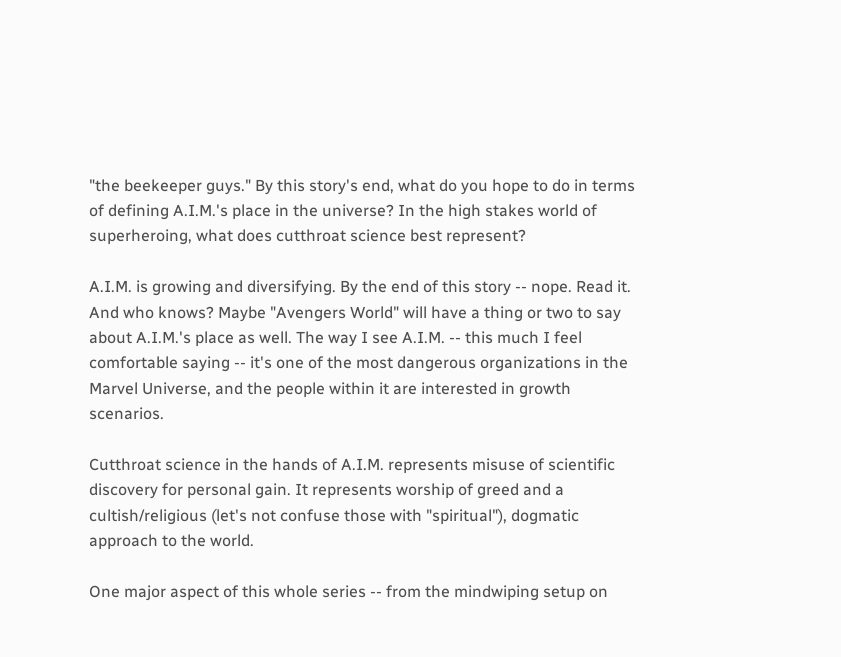"the beekeeper guys." By this story's end, what do you hope to do in terms of defining A.I.M.'s place in the universe? In the high stakes world of superheroing, what does cutthroat science best represent?

A.I.M. is growing and diversifying. By the end of this story -- nope. Read it. And who knows? Maybe "Avengers World" will have a thing or two to say about A.I.M.'s place as well. The way I see A.I.M. -- this much I feel comfortable saying -- it's one of the most dangerous organizations in the Marvel Universe, and the people within it are interested in growth scenarios.

Cutthroat science in the hands of A.I.M. represents misuse of scientific discovery for personal gain. It represents worship of greed and a cultish/religious (let's not confuse those with "spiritual"), dogmatic approach to the world.

One major aspect of this whole series -- from the mindwiping setup on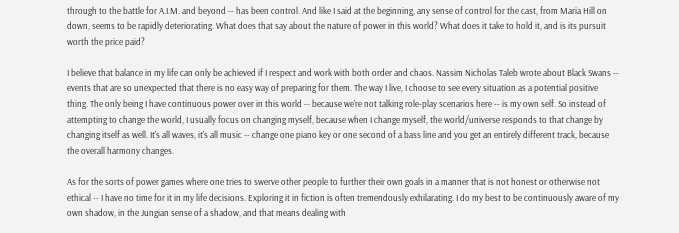through to the battle for A.I.M. and beyond -- has been control. And like I said at the beginning, any sense of control for the cast, from Maria Hill on down, seems to be rapidly deteriorating. What does that say about the nature of power in this world? What does it take to hold it, and is its pursuit worth the price paid?

I believe that balance in my life can only be achieved if I respect and work with both order and chaos. Nassim Nicholas Taleb wrote about Black Swans -- events that are so unexpected that there is no easy way of preparing for them. The way I live, I choose to see every situation as a potential positive thing. The only being I have continuous power over in this world -- because we're not talking role-play scenarios here -- is my own self. So instead of attempting to change the world, I usually focus on changing myself, because when I change myself, the world/universe responds to that change by changing itself as well. It's all waves, it's all music -- change one piano key or one second of a bass line and you get an entirely different track, because the overall harmony changes.

As for the sorts of power games where one tries to swerve other people to further their own goals in a manner that is not honest or otherwise not ethical -- I have no time for it in my life decisions. Exploring it in fiction is often tremendously exhilarating. I do my best to be continuously aware of my own shadow, in the Jungian sense of a shadow, and that means dealing with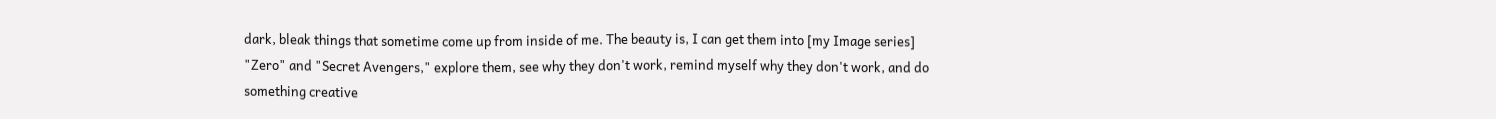dark, bleak things that sometime come up from inside of me. The beauty is, I can get them into [my Image series] "Zero" and "Secret Avengers," explore them, see why they don't work, remind myself why they don't work, and do something creative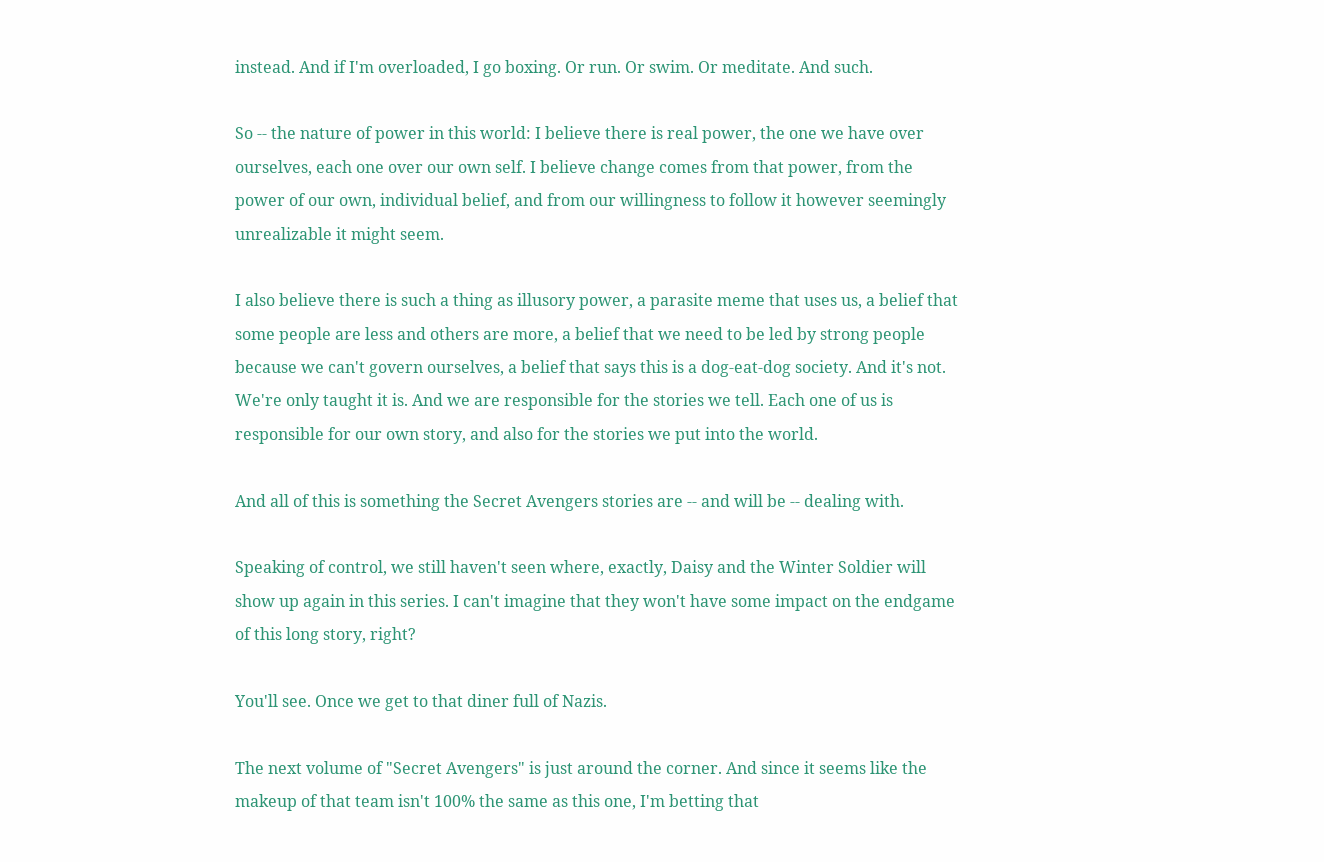instead. And if I'm overloaded, I go boxing. Or run. Or swim. Or meditate. And such.

So -- the nature of power in this world: I believe there is real power, the one we have over ourselves, each one over our own self. I believe change comes from that power, from the power of our own, individual belief, and from our willingness to follow it however seemingly unrealizable it might seem.

I also believe there is such a thing as illusory power, a parasite meme that uses us, a belief that some people are less and others are more, a belief that we need to be led by strong people because we can't govern ourselves, a belief that says this is a dog-eat-dog society. And it's not. We're only taught it is. And we are responsible for the stories we tell. Each one of us is responsible for our own story, and also for the stories we put into the world.

And all of this is something the Secret Avengers stories are -- and will be -- dealing with.

Speaking of control, we still haven't seen where, exactly, Daisy and the Winter Soldier will show up again in this series. I can't imagine that they won't have some impact on the endgame of this long story, right?

You'll see. Once we get to that diner full of Nazis.

The next volume of "Secret Avengers" is just around the corner. And since it seems like the makeup of that team isn't 100% the same as this one, I'm betting that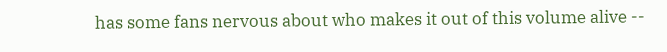has some fans nervous about who makes it out of this volume alive --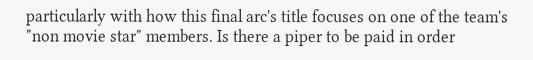particularly with how this final arc's title focuses on one of the team's "non movie star" members. Is there a piper to be paid in order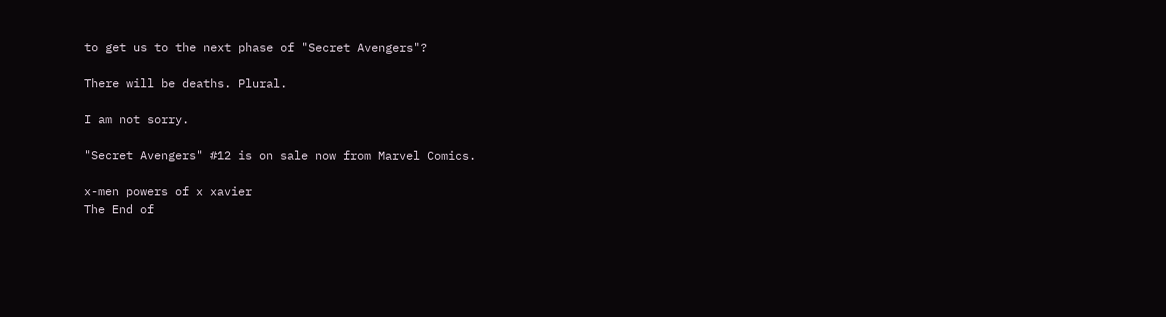to get us to the next phase of "Secret Avengers"?

There will be deaths. Plural.

I am not sorry.

"Secret Avengers" #12 is on sale now from Marvel Comics.

x-men powers of x xavier
The End of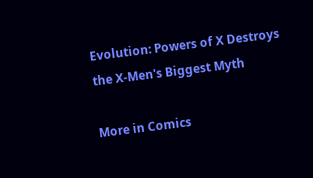Evolution: Powers of X Destroys the X-Men's Biggest Myth

More in Comics